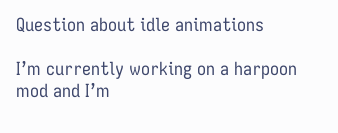Question about idle animations

I’m currently working on a harpoon mod and I’m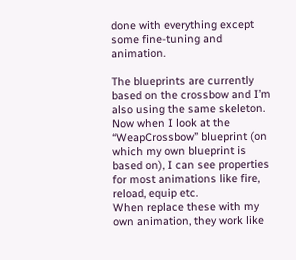done with everything except some fine-tuning and animation.

The blueprints are currently based on the crossbow and I’m also using the same skeleton.
Now when I look at the “WeapCrossbow” blueprint (on which my own blueprint is based on), I can see properties for most animations like fire, reload, equip etc.
When replace these with my own animation, they work like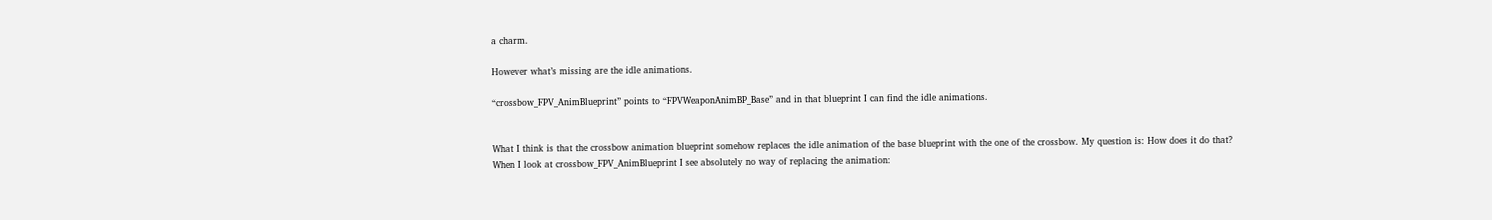a charm.

However what’s missing are the idle animations.

“crossbow_FPV_AnimBlueprint” points to “FPVWeaponAnimBP_Base” and in that blueprint I can find the idle animations.


What I think is that the crossbow animation blueprint somehow replaces the idle animation of the base blueprint with the one of the crossbow. My question is: How does it do that?
When I look at crossbow_FPV_AnimBlueprint I see absolutely no way of replacing the animation: